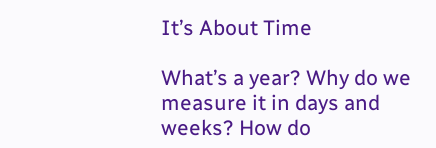It’s About Time

What’s a year? Why do we measure it in days and weeks? How do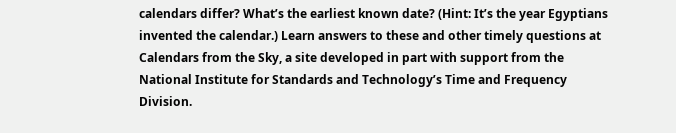calendars differ? What’s the earliest known date? (Hint: It’s the year Egyptians invented the calendar.) Learn answers to these and other timely questions at Calendars from the Sky, a site developed in part with support from the National Institute for Standards and Technology’s Time and Frequency Division.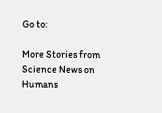Go to:

More Stories from Science News on Humans